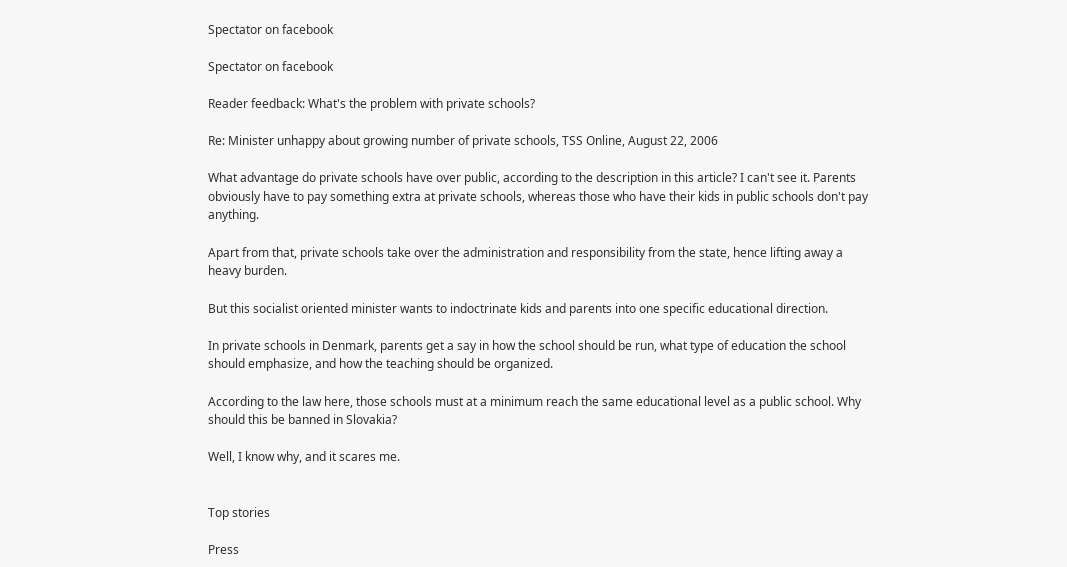Spectator on facebook

Spectator on facebook

Reader feedback: What's the problem with private schools?

Re: Minister unhappy about growing number of private schools, TSS Online, August 22, 2006

What advantage do private schools have over public, according to the description in this article? I can't see it. Parents obviously have to pay something extra at private schools, whereas those who have their kids in public schools don't pay anything.

Apart from that, private schools take over the administration and responsibility from the state, hence lifting away a heavy burden.

But this socialist oriented minister wants to indoctrinate kids and parents into one specific educational direction.

In private schools in Denmark, parents get a say in how the school should be run, what type of education the school should emphasize, and how the teaching should be organized.

According to the law here, those schools must at a minimum reach the same educational level as a public school. Why should this be banned in Slovakia?

Well, I know why, and it scares me.


Top stories

Press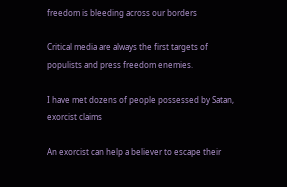freedom is bleeding across our borders

Critical media are always the first targets of populists and press freedom enemies.

I have met dozens of people possessed by Satan, exorcist claims

An exorcist can help a believer to escape their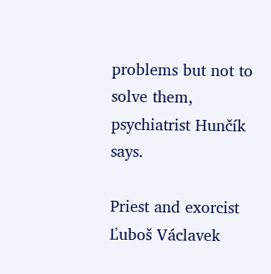problems but not to solve them, psychiatrist Hunčík says.

Priest and exorcist Ľuboš Václavek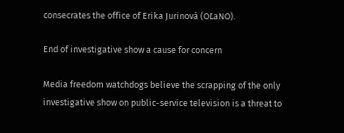consecrates the office of Erika Jurinová (OĽaNO).

End of investigative show a cause for concern

Media freedom watchdogs believe the scrapping of the only investigative show on public-service television is a threat to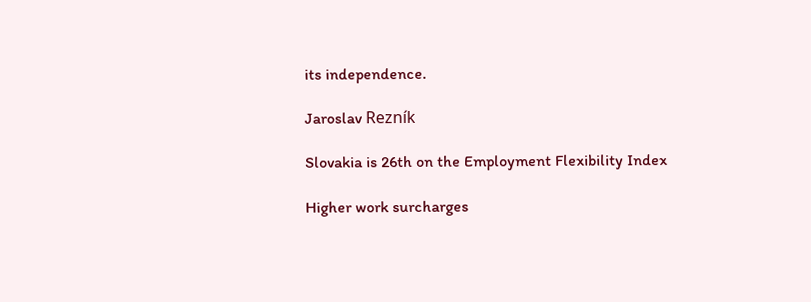its independence.

Jaroslav Rezník

Slovakia is 26th on the Employment Flexibility Index

Higher work surcharges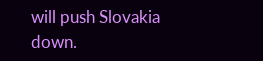will push Slovakia down.